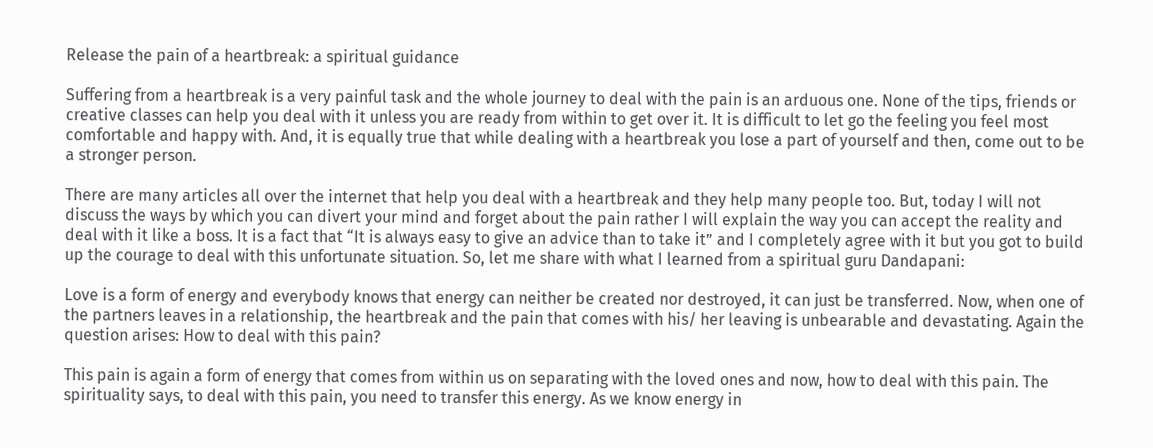Release the pain of a heartbreak: a spiritual guidance

Suffering from a heartbreak is a very painful task and the whole journey to deal with the pain is an arduous one. None of the tips, friends or creative classes can help you deal with it unless you are ready from within to get over it. It is difficult to let go the feeling you feel most comfortable and happy with. And, it is equally true that while dealing with a heartbreak you lose a part of yourself and then, come out to be a stronger person.

There are many articles all over the internet that help you deal with a heartbreak and they help many people too. But, today I will not discuss the ways by which you can divert your mind and forget about the pain rather I will explain the way you can accept the reality and deal with it like a boss. It is a fact that “It is always easy to give an advice than to take it” and I completely agree with it but you got to build up the courage to deal with this unfortunate situation. So, let me share with what I learned from a spiritual guru Dandapani:

Love is a form of energy and everybody knows that energy can neither be created nor destroyed, it can just be transferred. Now, when one of the partners leaves in a relationship, the heartbreak and the pain that comes with his/ her leaving is unbearable and devastating. Again the question arises: How to deal with this pain?

This pain is again a form of energy that comes from within us on separating with the loved ones and now, how to deal with this pain. The spirituality says, to deal with this pain, you need to transfer this energy. As we know energy in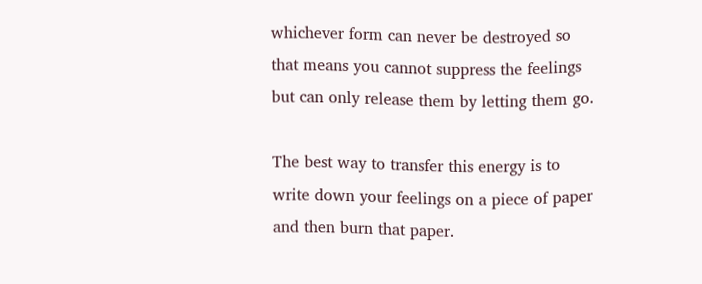whichever form can never be destroyed so that means you cannot suppress the feelings but can only release them by letting them go.

The best way to transfer this energy is to write down your feelings on a piece of paper and then burn that paper.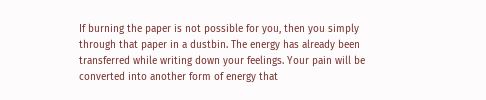If burning the paper is not possible for you, then you simply through that paper in a dustbin. The energy has already been transferred while writing down your feelings. Your pain will be converted into another form of energy that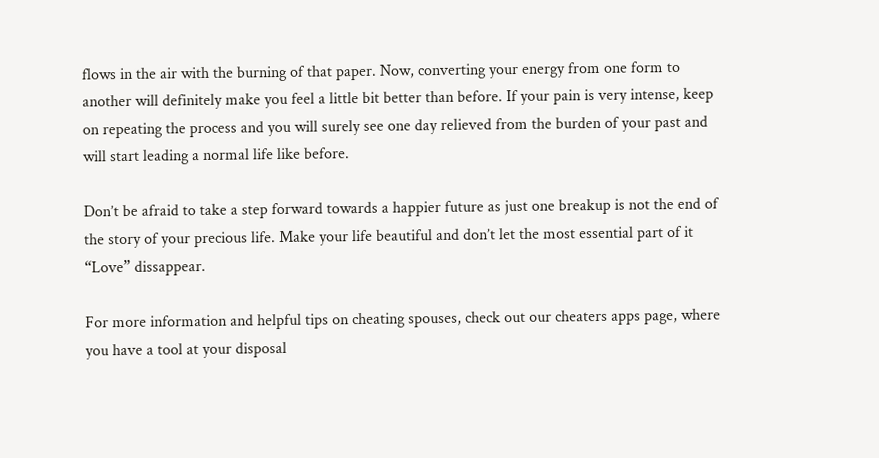flows in the air with the burning of that paper. Now, converting your energy from one form to another will definitely make you feel a little bit better than before. If your pain is very intense, keep on repeating the process and you will surely see one day relieved from the burden of your past and will start leading a normal life like before.

Don’t be afraid to take a step forward towards a happier future as just one breakup is not the end of the story of your precious life. Make your life beautiful and don’t let the most essential part of it “Love” dissappear.

For more information and helpful tips on cheating spouses, check out our cheaters apps page, where you have a tool at your disposal